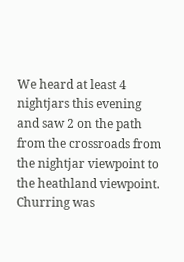We heard at least 4 nightjars this evening and saw 2 on the path from the crossroads from the nightjar viewpoint to the heathland viewpoint. Churring was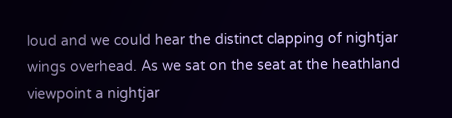loud and we could hear the distinct clapping of nightjar wings overhead. As we sat on the seat at the heathland viewpoint a nightjar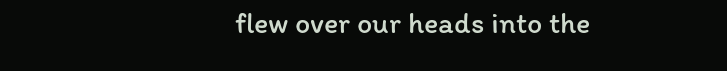flew over our heads into the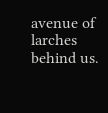avenue of larches behind us.